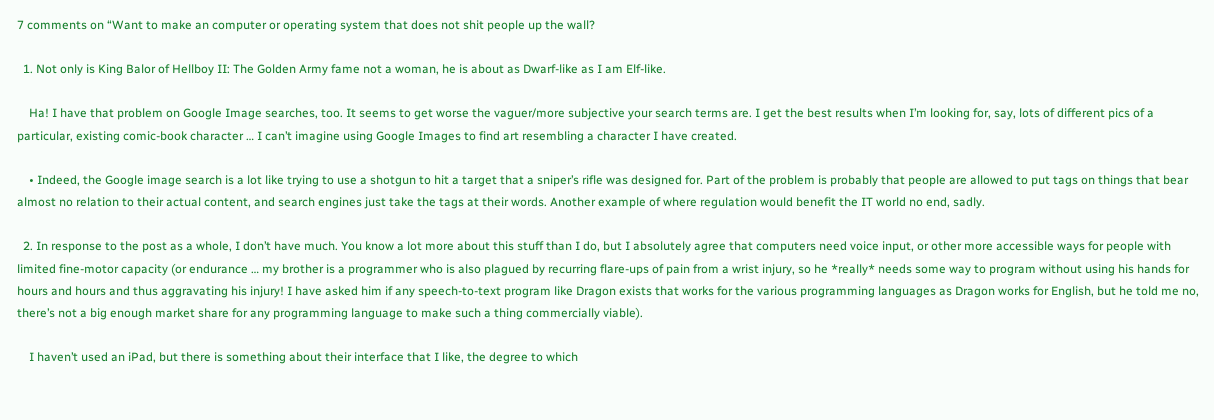7 comments on “Want to make an computer or operating system that does not shit people up the wall?

  1. Not only is King Balor of Hellboy II: The Golden Army fame not a woman, he is about as Dwarf-like as I am Elf-like.

    Ha! I have that problem on Google Image searches, too. It seems to get worse the vaguer/more subjective your search terms are. I get the best results when I’m looking for, say, lots of different pics of a particular, existing comic-book character … I can’t imagine using Google Images to find art resembling a character I have created.

    • Indeed, the Google image search is a lot like trying to use a shotgun to hit a target that a sniper’s rifle was designed for. Part of the problem is probably that people are allowed to put tags on things that bear almost no relation to their actual content, and search engines just take the tags at their words. Another example of where regulation would benefit the IT world no end, sadly.

  2. In response to the post as a whole, I don’t have much. You know a lot more about this stuff than I do, but I absolutely agree that computers need voice input, or other more accessible ways for people with limited fine-motor capacity (or endurance … my brother is a programmer who is also plagued by recurring flare-ups of pain from a wrist injury, so he *really* needs some way to program without using his hands for hours and hours and thus aggravating his injury! I have asked him if any speech-to-text program like Dragon exists that works for the various programming languages as Dragon works for English, but he told me no, there’s not a big enough market share for any programming language to make such a thing commercially viable).

    I haven’t used an iPad, but there is something about their interface that I like, the degree to which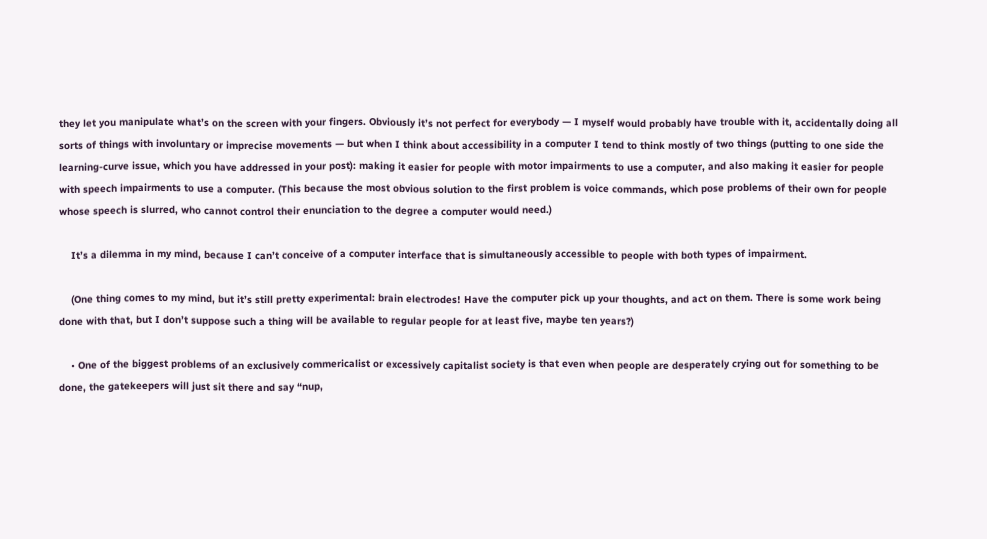they let you manipulate what’s on the screen with your fingers. Obviously it’s not perfect for everybody — I myself would probably have trouble with it, accidentally doing all sorts of things with involuntary or imprecise movements — but when I think about accessibility in a computer I tend to think mostly of two things (putting to one side the learning-curve issue, which you have addressed in your post): making it easier for people with motor impairments to use a computer, and also making it easier for people with speech impairments to use a computer. (This because the most obvious solution to the first problem is voice commands, which pose problems of their own for people whose speech is slurred, who cannot control their enunciation to the degree a computer would need.)

    It’s a dilemma in my mind, because I can’t conceive of a computer interface that is simultaneously accessible to people with both types of impairment.

    (One thing comes to my mind, but it’s still pretty experimental: brain electrodes! Have the computer pick up your thoughts, and act on them. There is some work being done with that, but I don’t suppose such a thing will be available to regular people for at least five, maybe ten years?)

    • One of the biggest problems of an exclusively commericalist or excessively capitalist society is that even when people are desperately crying out for something to be done, the gatekeepers will just sit there and say “nup,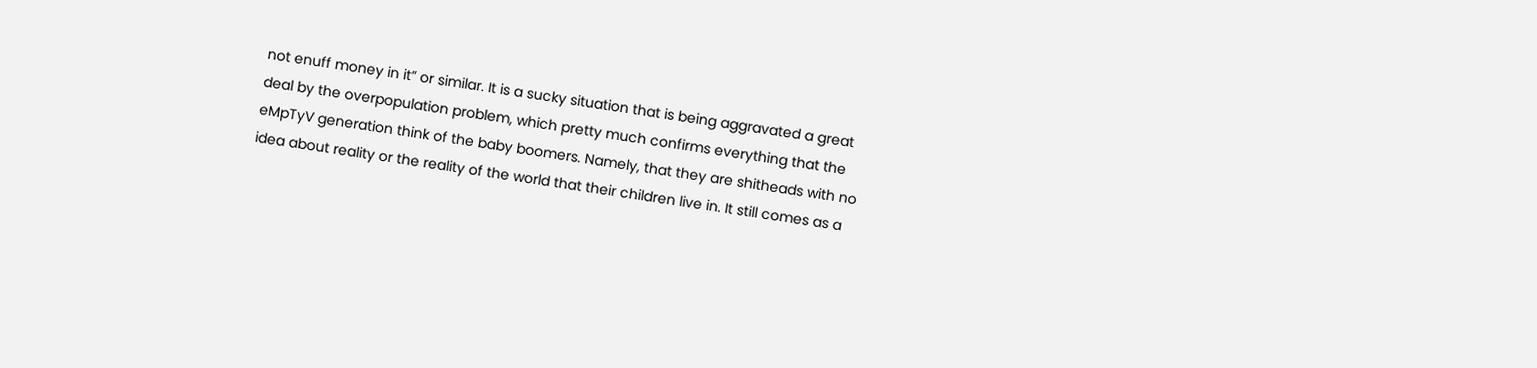not enuff money in it” or similar. It is a sucky situation that is being aggravated a great deal by the overpopulation problem, which pretty much confirms everything that the eMpTyV generation think of the baby boomers. Namely, that they are shitheads with no idea about reality or the reality of the world that their children live in. It still comes as a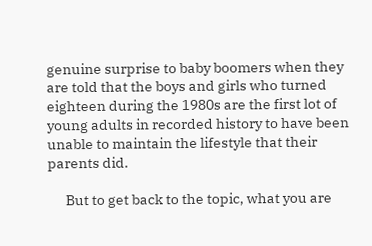genuine surprise to baby boomers when they are told that the boys and girls who turned eighteen during the 1980s are the first lot of young adults in recorded history to have been unable to maintain the lifestyle that their parents did.

      But to get back to the topic, what you are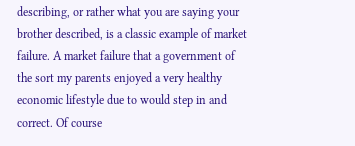describing, or rather what you are saying your brother described, is a classic example of market failure. A market failure that a government of the sort my parents enjoyed a very healthy economic lifestyle due to would step in and correct. Of course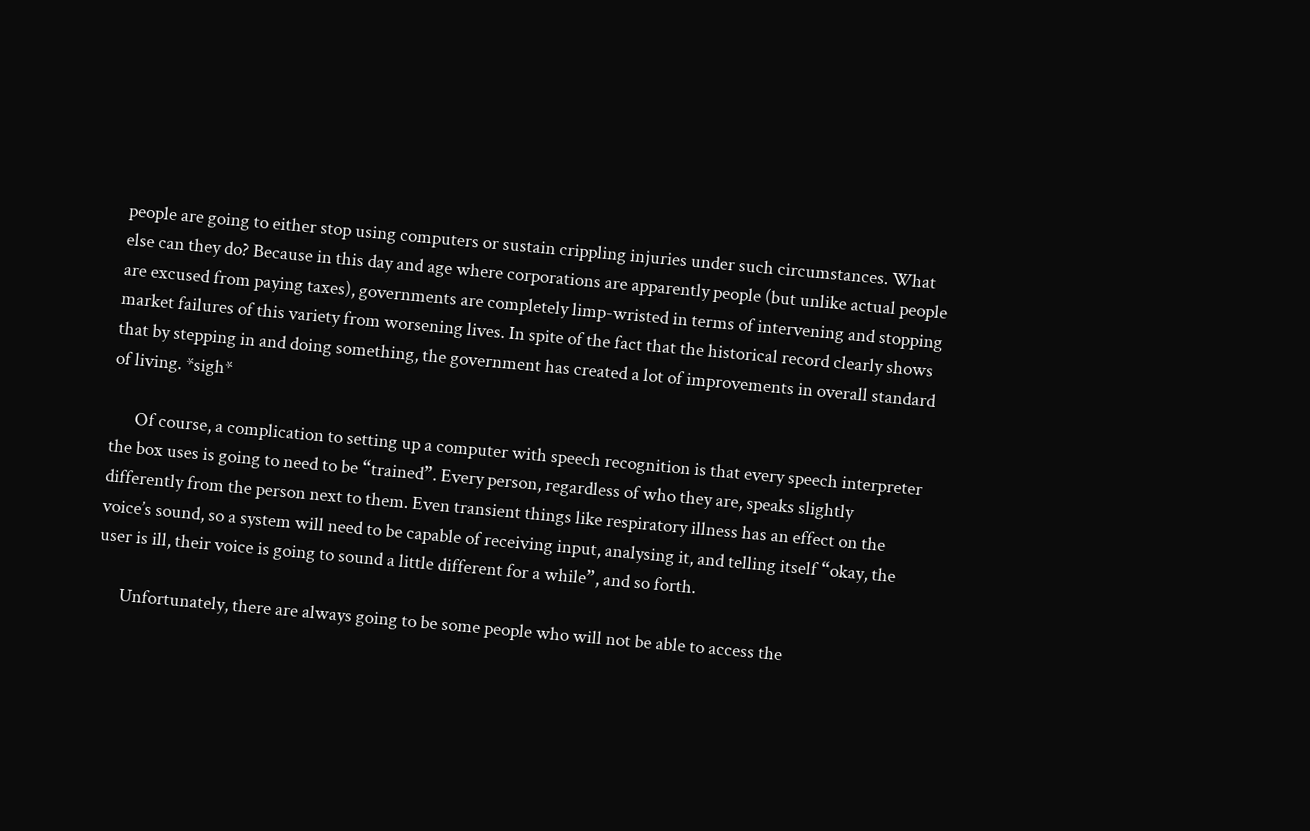people are going to either stop using computers or sustain crippling injuries under such circumstances. What else can they do? Because in this day and age where corporations are apparently people (but unlike actual people are excused from paying taxes), governments are completely limp-wristed in terms of intervening and stopping market failures of this variety from worsening lives. In spite of the fact that the historical record clearly shows that by stepping in and doing something, the government has created a lot of improvements in overall standard of living. *sigh*

      Of course, a complication to setting up a computer with speech recognition is that every speech interpreter the box uses is going to need to be “trained”. Every person, regardless of who they are, speaks slightly differently from the person next to them. Even transient things like respiratory illness has an effect on the voice’s sound, so a system will need to be capable of receiving input, analysing it, and telling itself “okay, the user is ill, their voice is going to sound a little different for a while”, and so forth.

      Unfortunately, there are always going to be some people who will not be able to access the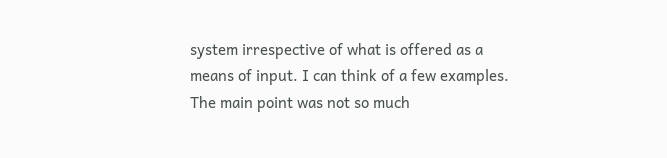system irrespective of what is offered as a means of input. I can think of a few examples. The main point was not so much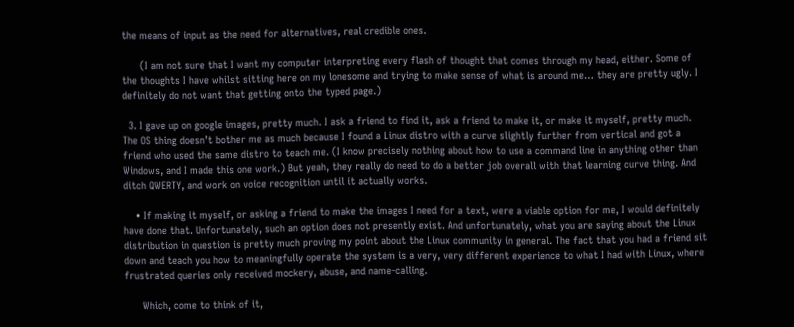the means of input as the need for alternatives, real credible ones.

      (I am not sure that I want my computer interpreting every flash of thought that comes through my head, either. Some of the thoughts I have whilst sitting here on my lonesome and trying to make sense of what is around me… they are pretty ugly. I definitely do not want that getting onto the typed page.)

  3. I gave up on google images, pretty much. I ask a friend to find it, ask a friend to make it, or make it myself, pretty much. The OS thing doesn’t bother me as much because I found a Linux distro with a curve slightly further from vertical and got a friend who used the same distro to teach me. (I know precisely nothing about how to use a command line in anything other than Windows, and I made this one work.) But yeah, they really do need to do a better job overall with that learning curve thing. And ditch QWERTY, and work on voice recognition until it actually works.

    • If making it myself, or asking a friend to make the images I need for a text, were a viable option for me, I would definitely have done that. Unfortunately, such an option does not presently exist. And unfortunately, what you are saying about the Linux distribution in question is pretty much proving my point about the Linux community in general. The fact that you had a friend sit down and teach you how to meaningfully operate the system is a very, very different experience to what I had with Linux, where frustrated queries only received mockery, abuse, and name-calling.

      Which, come to think of it,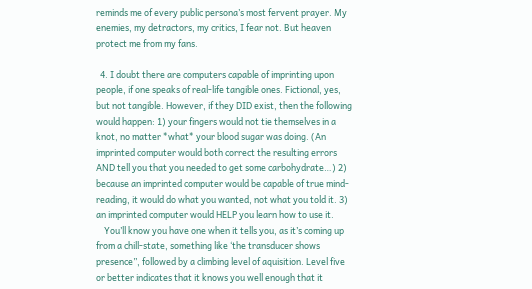reminds me of every public persona’s most fervent prayer. My enemies, my detractors, my critics, I fear not. But heaven protect me from my fans.

  4. I doubt there are computers capable of imprinting upon people, if one speaks of real-life tangible ones. Fictional, yes, but not tangible. However, if they DID exist, then the following would happen: 1) your fingers would not tie themselves in a knot, no matter *what* your blood sugar was doing. (An imprinted computer would both correct the resulting errors AND tell you that you needed to get some carbohydrate…) 2) because an imprinted computer would be capable of true mind-reading, it would do what you wanted, not what you told it. 3) an imprinted computer would HELP you learn how to use it.
    You’ll know you have one when it tells you, as it’s coming up from a chill-state, something like ‘the transducer shows presence”, followed by a climbing level of aquisition. Level five or better indicates that it knows you well enough that it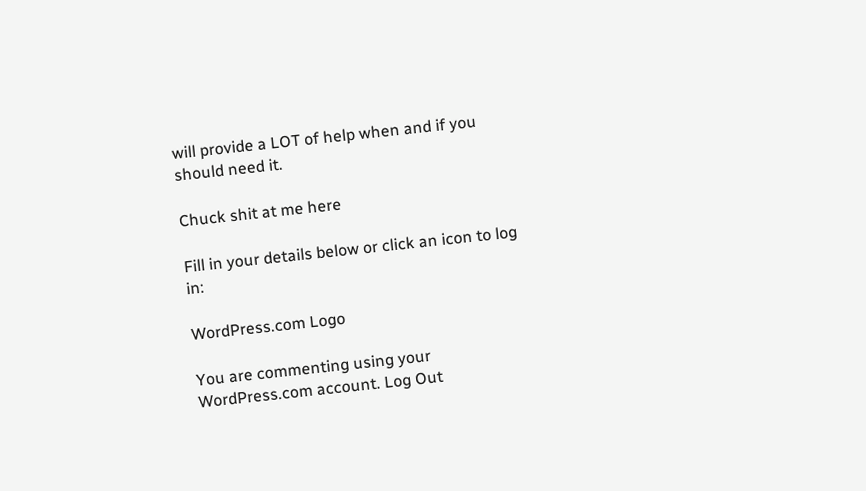will provide a LOT of help when and if you should need it.

Chuck shit at me here

Fill in your details below or click an icon to log in:

WordPress.com Logo

You are commenting using your WordPress.com account. Log Out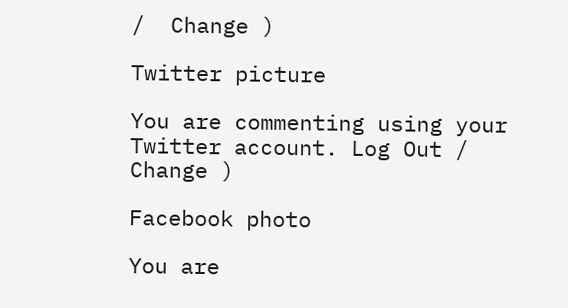/  Change )

Twitter picture

You are commenting using your Twitter account. Log Out /  Change )

Facebook photo

You are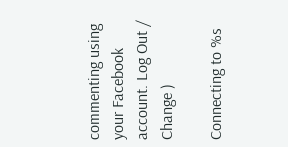commenting using your Facebook account. Log Out /  Change )

Connecting to %s